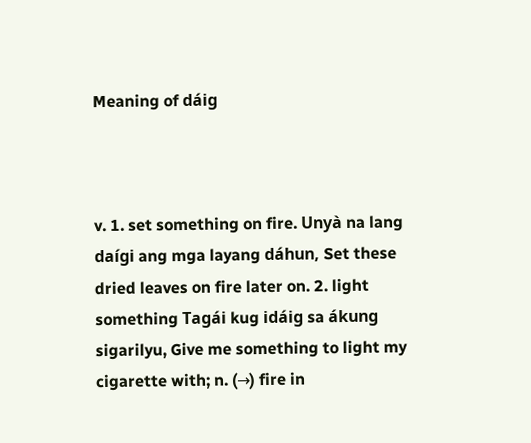Meaning of dáig



v. 1. set something on fire. Unyà na lang daígi ang mga layang dáhun, Set these dried leaves on fire later on. 2. light something Tagái kug idáig sa ákung sigarilyu, Give me something to light my cigarette with; n. (→) fire in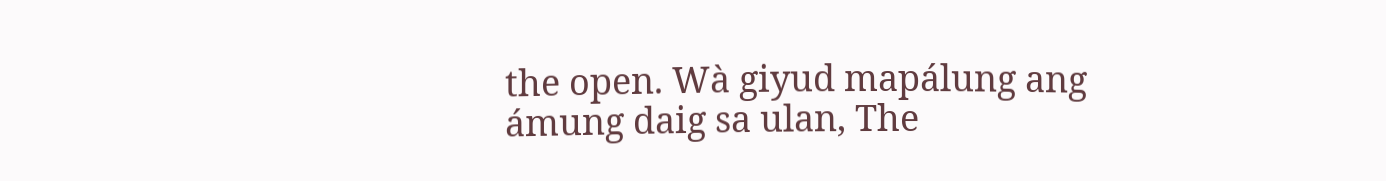the open. Wà giyud mapálung ang ámung daig sa ulan, The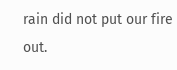rain did not put our fire out.